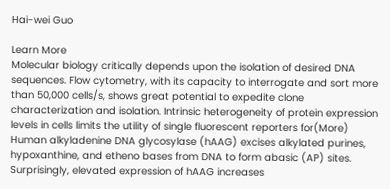Hai-wei Guo

Learn More
Molecular biology critically depends upon the isolation of desired DNA sequences. Flow cytometry, with its capacity to interrogate and sort more than 50,000 cells/s, shows great potential to expedite clone characterization and isolation. Intrinsic heterogeneity of protein expression levels in cells limits the utility of single fluorescent reporters for(More)
Human alkyladenine DNA glycosylase (hAAG) excises alkylated purines, hypoxanthine, and etheno bases from DNA to form abasic (AP) sites. Surprisingly, elevated expression of hAAG increases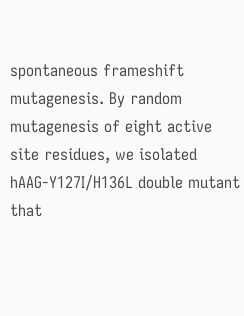spontaneous frameshift mutagenesis. By random mutagenesis of eight active site residues, we isolated hAAG-Y127I/H136L double mutant that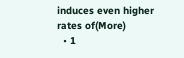induces even higher rates of(More)
  • 1